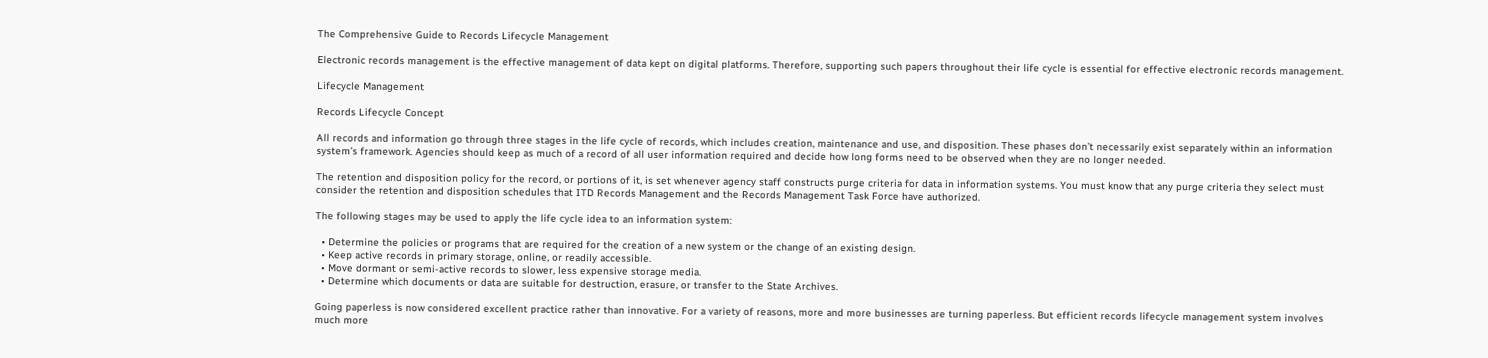The Comprehensive Guide to Records Lifecycle Management

Electronic records management is the effective management of data kept on digital platforms. Therefore, supporting such papers throughout their life cycle is essential for effective electronic records management.

Lifecycle Management

Records Lifecycle Concept

All records and information go through three stages in the life cycle of records, which includes creation, maintenance and use, and disposition. These phases don’t necessarily exist separately within an information system’s framework. Agencies should keep as much of a record of all user information required and decide how long forms need to be observed when they are no longer needed.

The retention and disposition policy for the record, or portions of it, is set whenever agency staff constructs purge criteria for data in information systems. You must know that any purge criteria they select must consider the retention and disposition schedules that ITD Records Management and the Records Management Task Force have authorized.

The following stages may be used to apply the life cycle idea to an information system:

  • Determine the policies or programs that are required for the creation of a new system or the change of an existing design.
  • Keep active records in primary storage, online, or readily accessible.
  • Move dormant or semi-active records to slower, less expensive storage media.
  • Determine which documents or data are suitable for destruction, erasure, or transfer to the State Archives.

Going paperless is now considered excellent practice rather than innovative. For a variety of reasons, more and more businesses are turning paperless. But efficient records lifecycle management system involves much more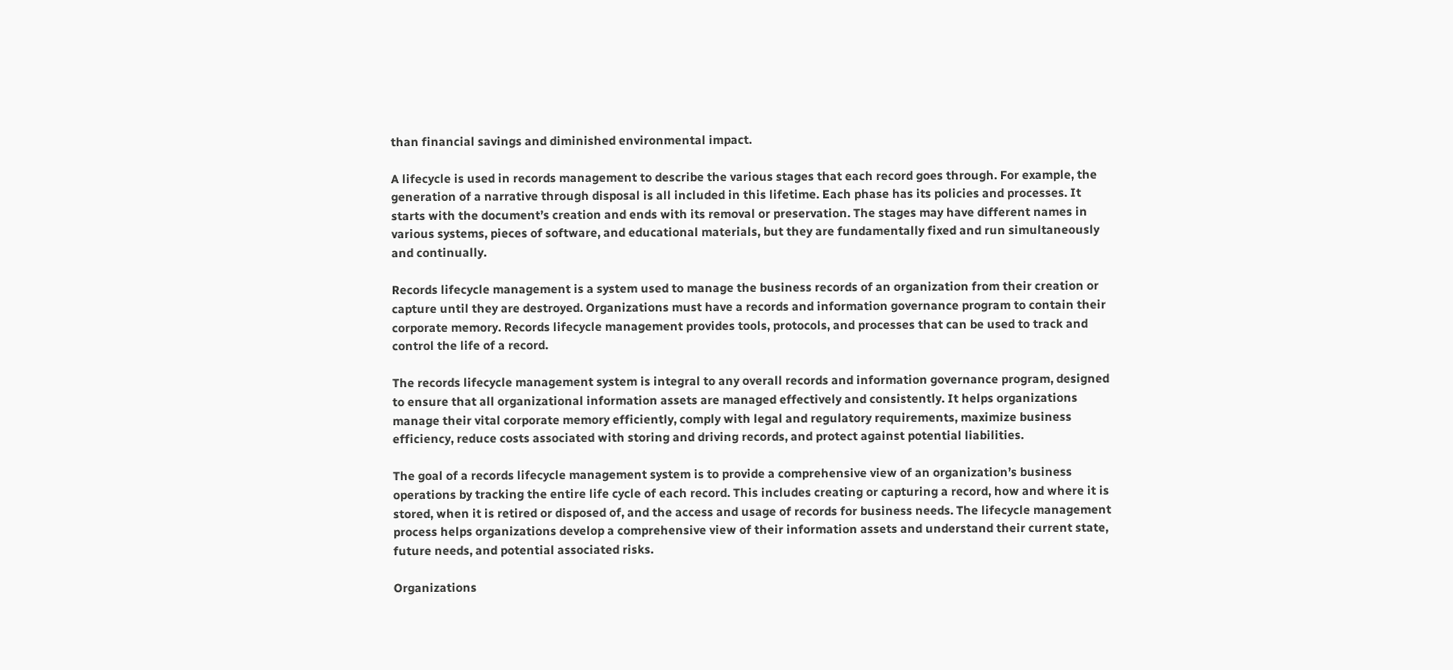than financial savings and diminished environmental impact.

A lifecycle is used in records management to describe the various stages that each record goes through. For example, the generation of a narrative through disposal is all included in this lifetime. Each phase has its policies and processes. It starts with the document’s creation and ends with its removal or preservation. The stages may have different names in various systems, pieces of software, and educational materials, but they are fundamentally fixed and run simultaneously and continually.

Records lifecycle management is a system used to manage the business records of an organization from their creation or capture until they are destroyed. Organizations must have a records and information governance program to contain their corporate memory. Records lifecycle management provides tools, protocols, and processes that can be used to track and control the life of a record.

The records lifecycle management system is integral to any overall records and information governance program, designed to ensure that all organizational information assets are managed effectively and consistently. It helps organizations manage their vital corporate memory efficiently, comply with legal and regulatory requirements, maximize business efficiency, reduce costs associated with storing and driving records, and protect against potential liabilities.

The goal of a records lifecycle management system is to provide a comprehensive view of an organization’s business operations by tracking the entire life cycle of each record. This includes creating or capturing a record, how and where it is stored, when it is retired or disposed of, and the access and usage of records for business needs. The lifecycle management process helps organizations develop a comprehensive view of their information assets and understand their current state, future needs, and potential associated risks.

Organizations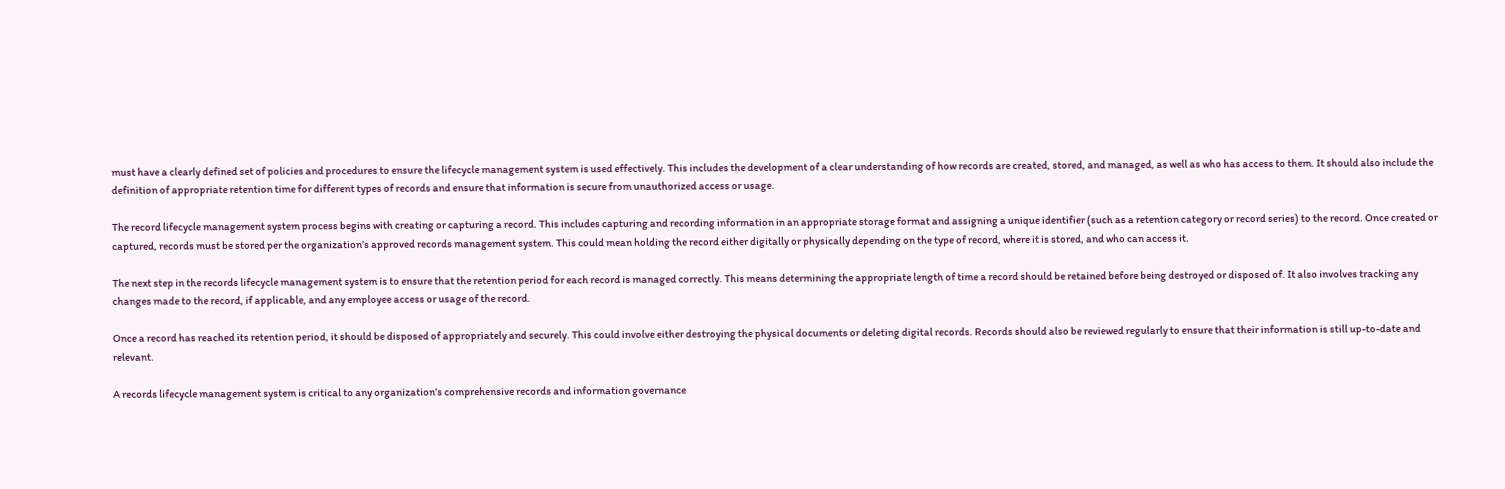must have a clearly defined set of policies and procedures to ensure the lifecycle management system is used effectively. This includes the development of a clear understanding of how records are created, stored, and managed, as well as who has access to them. It should also include the definition of appropriate retention time for different types of records and ensure that information is secure from unauthorized access or usage.

The record lifecycle management system process begins with creating or capturing a record. This includes capturing and recording information in an appropriate storage format and assigning a unique identifier (such as a retention category or record series) to the record. Once created or captured, records must be stored per the organization’s approved records management system. This could mean holding the record either digitally or physically depending on the type of record, where it is stored, and who can access it.

The next step in the records lifecycle management system is to ensure that the retention period for each record is managed correctly. This means determining the appropriate length of time a record should be retained before being destroyed or disposed of. It also involves tracking any changes made to the record, if applicable, and any employee access or usage of the record.

Once a record has reached its retention period, it should be disposed of appropriately and securely. This could involve either destroying the physical documents or deleting digital records. Records should also be reviewed regularly to ensure that their information is still up-to-date and relevant.

A records lifecycle management system is critical to any organization’s comprehensive records and information governance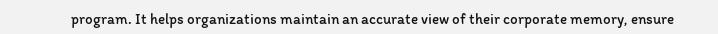program. It helps organizations maintain an accurate view of their corporate memory, ensure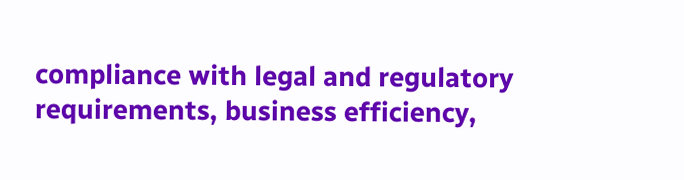compliance with legal and regulatory requirements, business efficiency,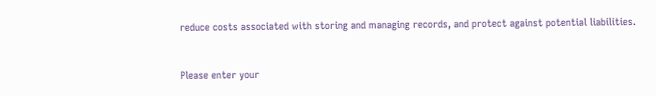reduce costs associated with storing and managing records, and protect against potential liabilities.


Please enter your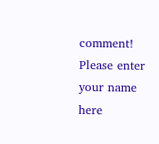comment!
Please enter your name here